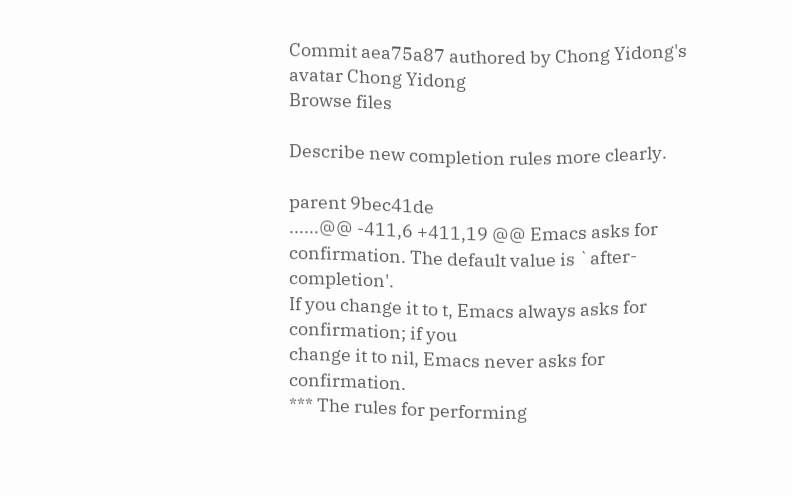Commit aea75a87 authored by Chong Yidong's avatar Chong Yidong
Browse files

Describe new completion rules more clearly.

parent 9bec41de
......@@ -411,6 +411,19 @@ Emacs asks for confirmation. The default value is `after-completion'.
If you change it to t, Emacs always asks for confirmation; if you
change it to nil, Emacs never asks for confirmation.
*** The rules for performing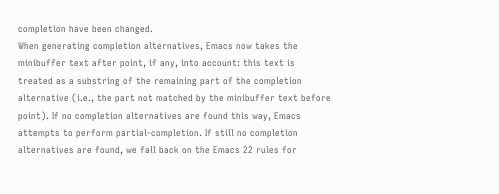completion have been changed.
When generating completion alternatives, Emacs now takes the
minibuffer text after point, if any, into account: this text is
treated as a substring of the remaining part of the completion
alternative (i.e., the part not matched by the minibuffer text before
point). If no completion alternatives are found this way, Emacs
attempts to perform partial-completion. If still no completion
alternatives are found, we fall back on the Emacs 22 rules for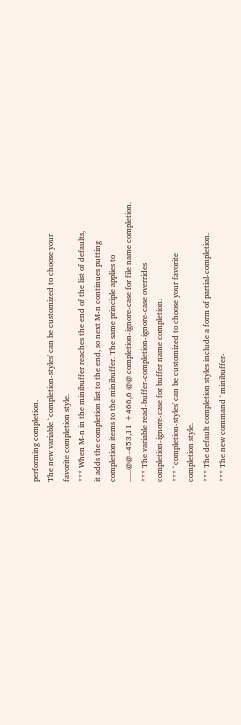performing completion.
The new variable `completion-styles' can be customized to choose your
favorite completion style.
*** When M-n in the minibuffer reaches the end of the list of defaults,
it adds the completion list to the end, so next M-n continues putting
completion items to the minibuffer. The same principle applies to
......@@ -453,11 +466,6 @@ completion-ignore-case for file name completion.
*** The variable read-buffer-completion-ignore-case overrides
completion-ignore-case for buffer name completion.
*** `completion-styles' can be customized to choose your favorite
completion style.
*** The default completion styles include a form of partial-completion.
*** The new command `minibuffer-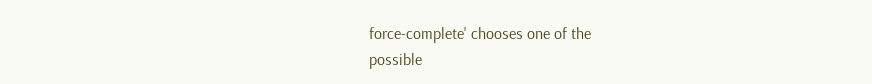force-complete' chooses one of the
possible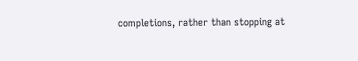completions, rather than stopping at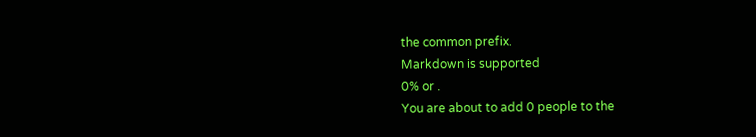the common prefix.
Markdown is supported
0% or .
You are about to add 0 people to the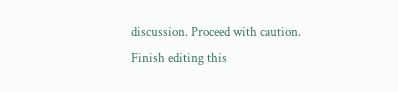discussion. Proceed with caution.
Finish editing this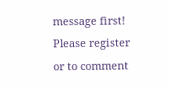message first!
Please register or to comment